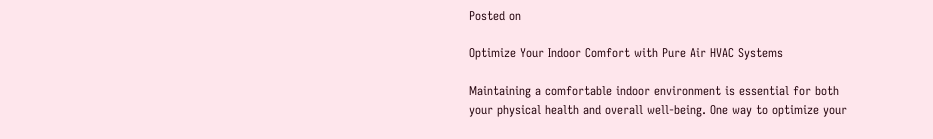Posted on

Optimize Your Indoor Comfort with Pure Air HVAC Systems

Maintaining a comfortable indoor environment is essential for both your physical health and overall well-being. One way to optimize your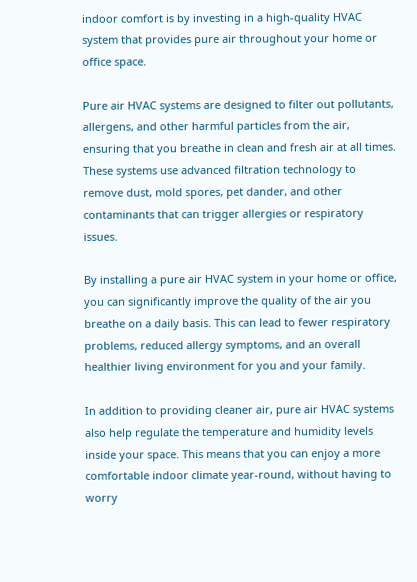indoor comfort is by investing in a high-quality HVAC system that provides pure air throughout your home or office space.

Pure air HVAC systems are designed to filter out pollutants, allergens, and other harmful particles from the air, ensuring that you breathe in clean and fresh air at all times. These systems use advanced filtration technology to remove dust, mold spores, pet dander, and other contaminants that can trigger allergies or respiratory issues.

By installing a pure air HVAC system in your home or office, you can significantly improve the quality of the air you breathe on a daily basis. This can lead to fewer respiratory problems, reduced allergy symptoms, and an overall healthier living environment for you and your family.

In addition to providing cleaner air, pure air HVAC systems also help regulate the temperature and humidity levels inside your space. This means that you can enjoy a more comfortable indoor climate year-round, without having to worry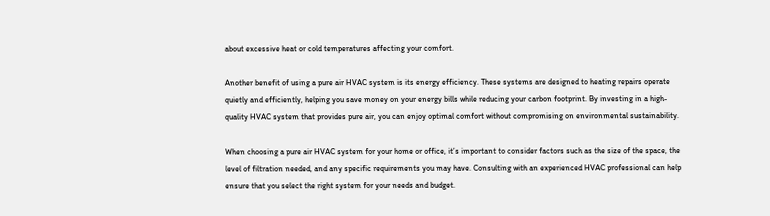about excessive heat or cold temperatures affecting your comfort.

Another benefit of using a pure air HVAC system is its energy efficiency. These systems are designed to heating repairs operate quietly and efficiently, helping you save money on your energy bills while reducing your carbon footprint. By investing in a high-quality HVAC system that provides pure air, you can enjoy optimal comfort without compromising on environmental sustainability.

When choosing a pure air HVAC system for your home or office, it’s important to consider factors such as the size of the space, the level of filtration needed, and any specific requirements you may have. Consulting with an experienced HVAC professional can help ensure that you select the right system for your needs and budget.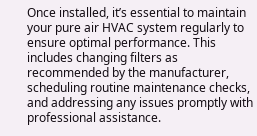Once installed, it’s essential to maintain your pure air HVAC system regularly to ensure optimal performance. This includes changing filters as recommended by the manufacturer, scheduling routine maintenance checks, and addressing any issues promptly with professional assistance.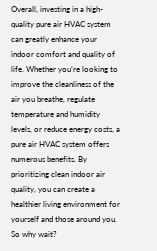Overall, investing in a high-quality pure air HVAC system can greatly enhance your indoor comfort and quality of life. Whether you’re looking to improve the cleanliness of the air you breathe, regulate temperature and humidity levels, or reduce energy costs, a pure air HVAC system offers numerous benefits. By prioritizing clean indoor air quality, you can create a healthier living environment for yourself and those around you. So why wait?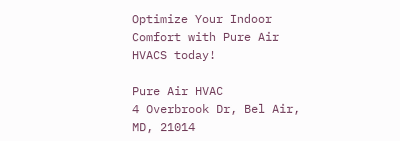Optimize Your Indoor Comfort with Pure Air HVACS today!

Pure Air HVAC
4 Overbrook Dr, Bel Air, MD, 21014